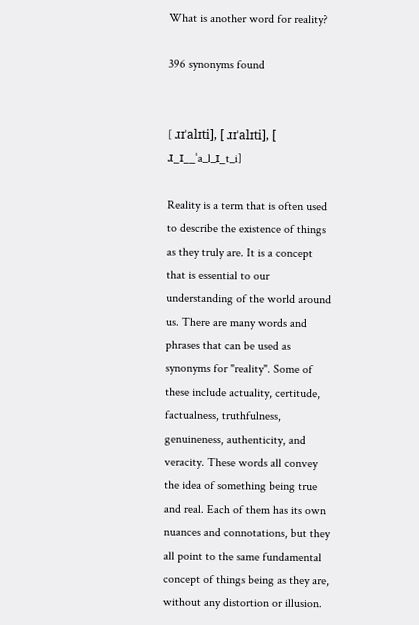What is another word for reality?

396 synonyms found


[ ɹɪˈalɪti], [ ɹɪˈalɪti], [ ɹ_ɪ__ˈa_l_ɪ_t_i]

Reality is a term that is often used to describe the existence of things as they truly are. It is a concept that is essential to our understanding of the world around us. There are many words and phrases that can be used as synonyms for "reality". Some of these include actuality, certitude, factualness, truthfulness, genuineness, authenticity, and veracity. These words all convey the idea of something being true and real. Each of them has its own nuances and connotations, but they all point to the same fundamental concept of things being as they are, without any distortion or illusion.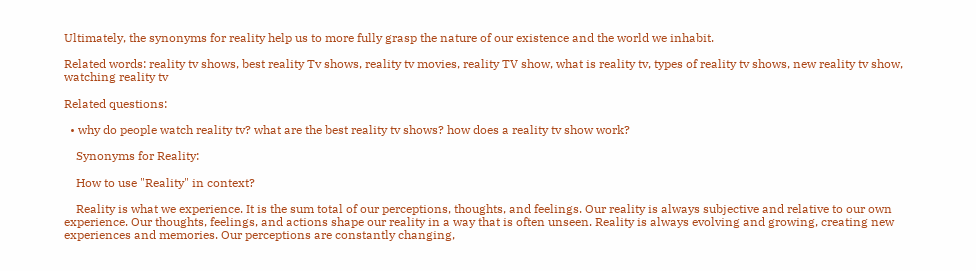Ultimately, the synonyms for reality help us to more fully grasp the nature of our existence and the world we inhabit.

Related words: reality tv shows, best reality Tv shows, reality tv movies, reality TV show, what is reality tv, types of reality tv shows, new reality tv show, watching reality tv

Related questions:

  • why do people watch reality tv? what are the best reality tv shows? how does a reality tv show work?

    Synonyms for Reality:

    How to use "Reality" in context?

    Reality is what we experience. It is the sum total of our perceptions, thoughts, and feelings. Our reality is always subjective and relative to our own experience. Our thoughts, feelings, and actions shape our reality in a way that is often unseen. Reality is always evolving and growing, creating new experiences and memories. Our perceptions are constantly changing,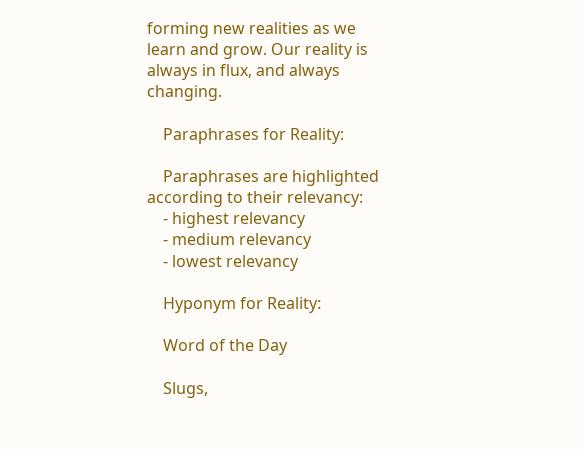forming new realities as we learn and grow. Our reality is always in flux, and always changing.

    Paraphrases for Reality:

    Paraphrases are highlighted according to their relevancy:
    - highest relevancy
    - medium relevancy
    - lowest relevancy

    Hyponym for Reality:

    Word of the Day

    Slugs,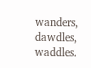wanders, dawdles, waddles.